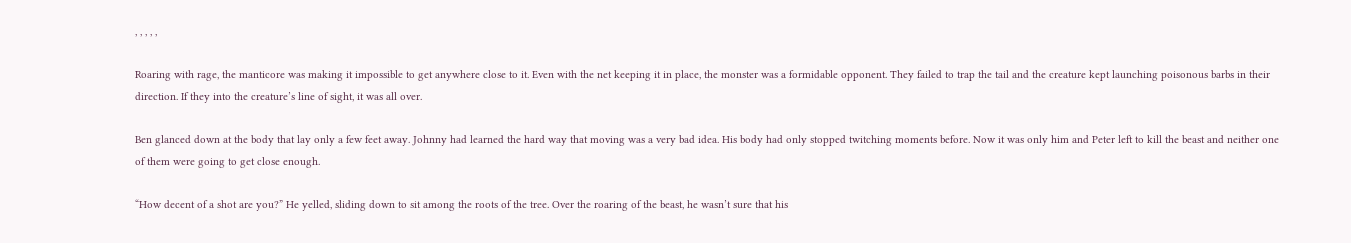, , , , ,

Roaring with rage, the manticore was making it impossible to get anywhere close to it. Even with the net keeping it in place, the monster was a formidable opponent. They failed to trap the tail and the creature kept launching poisonous barbs in their direction. If they into the creature’s line of sight, it was all over.

Ben glanced down at the body that lay only a few feet away. Johnny had learned the hard way that moving was a very bad idea. His body had only stopped twitching moments before. Now it was only him and Peter left to kill the beast and neither one of them were going to get close enough.

“How decent of a shot are you?” He yelled, sliding down to sit among the roots of the tree. Over the roaring of the beast, he wasn’t sure that his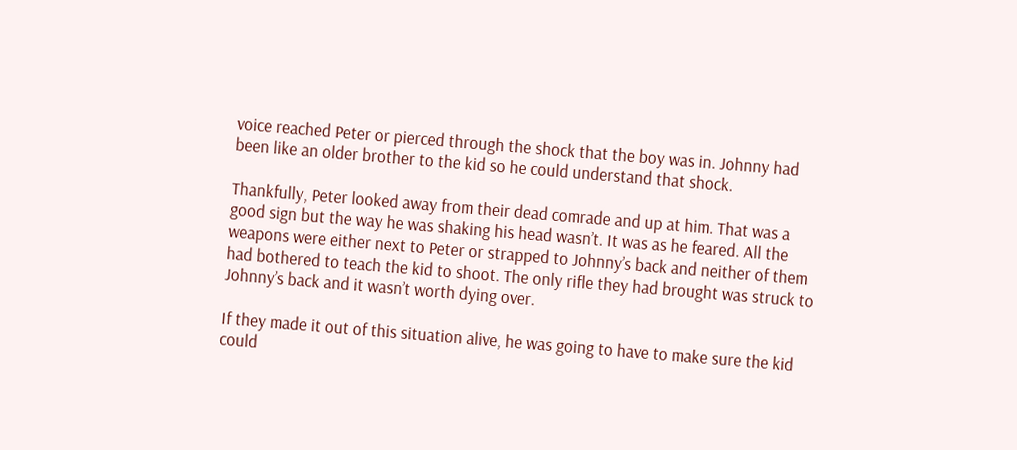voice reached Peter or pierced through the shock that the boy was in. Johnny had been like an older brother to the kid so he could understand that shock.

Thankfully, Peter looked away from their dead comrade and up at him. That was a good sign but the way he was shaking his head wasn’t. It was as he feared. All the weapons were either next to Peter or strapped to Johnny’s back and neither of them had bothered to teach the kid to shoot. The only rifle they had brought was struck to Johnny’s back and it wasn’t worth dying over.

If they made it out of this situation alive, he was going to have to make sure the kid could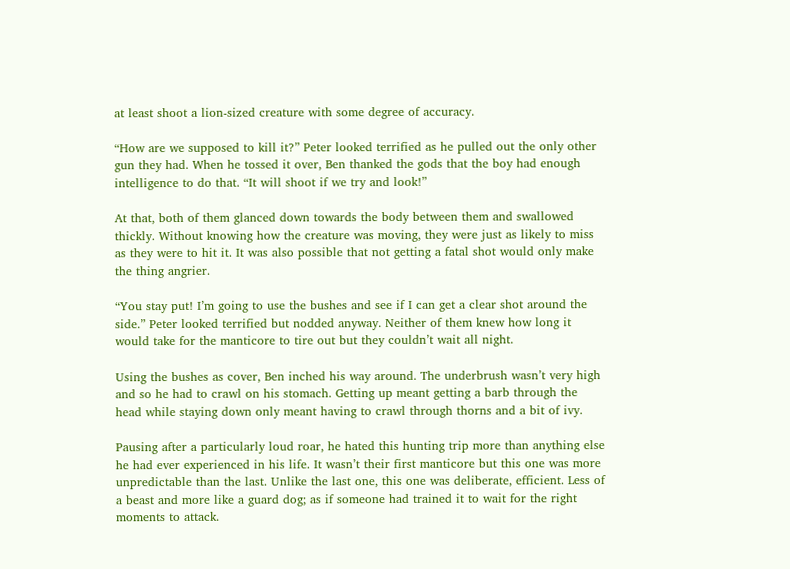at least shoot a lion-sized creature with some degree of accuracy.

“How are we supposed to kill it?” Peter looked terrified as he pulled out the only other gun they had. When he tossed it over, Ben thanked the gods that the boy had enough intelligence to do that. “It will shoot if we try and look!”

At that, both of them glanced down towards the body between them and swallowed thickly. Without knowing how the creature was moving, they were just as likely to miss as they were to hit it. It was also possible that not getting a fatal shot would only make the thing angrier.

“You stay put! I’m going to use the bushes and see if I can get a clear shot around the side.” Peter looked terrified but nodded anyway. Neither of them knew how long it would take for the manticore to tire out but they couldn’t wait all night.

Using the bushes as cover, Ben inched his way around. The underbrush wasn’t very high and so he had to crawl on his stomach. Getting up meant getting a barb through the head while staying down only meant having to crawl through thorns and a bit of ivy.

Pausing after a particularly loud roar, he hated this hunting trip more than anything else he had ever experienced in his life. It wasn’t their first manticore but this one was more unpredictable than the last. Unlike the last one, this one was deliberate, efficient. Less of a beast and more like a guard dog; as if someone had trained it to wait for the right moments to attack.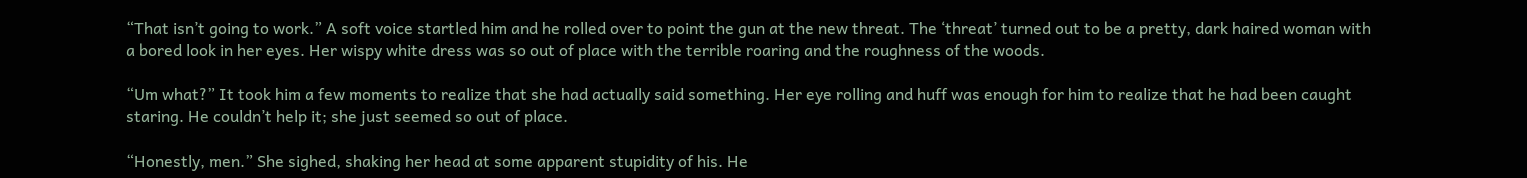“That isn’t going to work.” A soft voice startled him and he rolled over to point the gun at the new threat. The ‘threat’ turned out to be a pretty, dark haired woman with a bored look in her eyes. Her wispy white dress was so out of place with the terrible roaring and the roughness of the woods.

“Um what?” It took him a few moments to realize that she had actually said something. Her eye rolling and huff was enough for him to realize that he had been caught staring. He couldn’t help it; she just seemed so out of place.

“Honestly, men.” She sighed, shaking her head at some apparent stupidity of his. He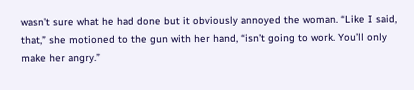wasn’t sure what he had done but it obviously annoyed the woman. “Like I said, that,” she motioned to the gun with her hand, “isn’t going to work. You’ll only make her angry.”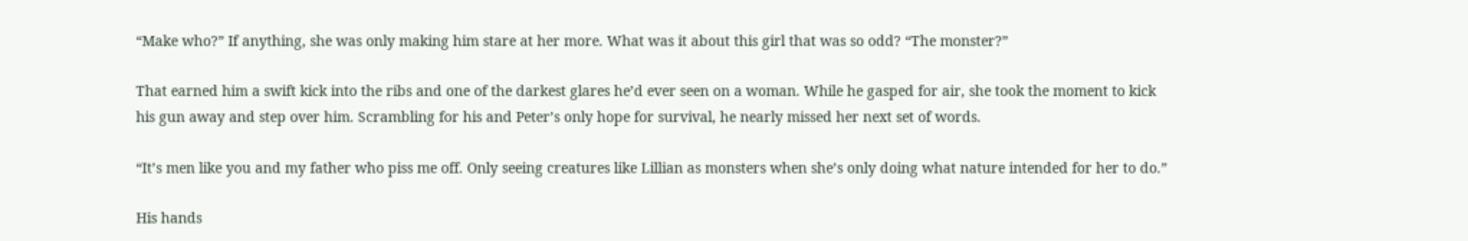“Make who?” If anything, she was only making him stare at her more. What was it about this girl that was so odd? “The monster?”

That earned him a swift kick into the ribs and one of the darkest glares he’d ever seen on a woman. While he gasped for air, she took the moment to kick his gun away and step over him. Scrambling for his and Peter’s only hope for survival, he nearly missed her next set of words.

“It’s men like you and my father who piss me off. Only seeing creatures like Lillian as monsters when she’s only doing what nature intended for her to do.”

His hands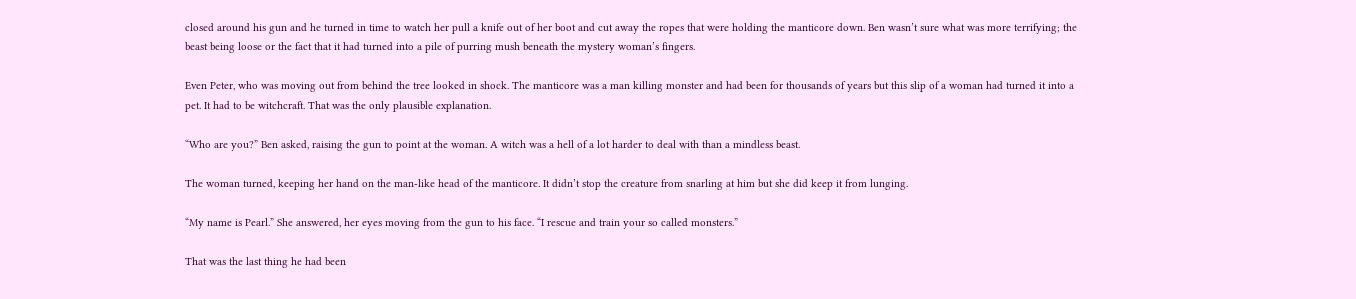closed around his gun and he turned in time to watch her pull a knife out of her boot and cut away the ropes that were holding the manticore down. Ben wasn’t sure what was more terrifying; the beast being loose or the fact that it had turned into a pile of purring mush beneath the mystery woman’s fingers.

Even Peter, who was moving out from behind the tree looked in shock. The manticore was a man killing monster and had been for thousands of years but this slip of a woman had turned it into a pet. It had to be witchcraft. That was the only plausible explanation.

“Who are you?” Ben asked, raising the gun to point at the woman. A witch was a hell of a lot harder to deal with than a mindless beast.

The woman turned, keeping her hand on the man-like head of the manticore. It didn’t stop the creature from snarling at him but she did keep it from lunging.

“My name is Pearl.” She answered, her eyes moving from the gun to his face. “I rescue and train your so called monsters.”

That was the last thing he had been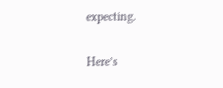expecting.


Here’s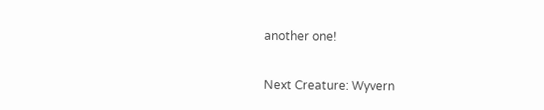another one!

Next Creature: Wyvern